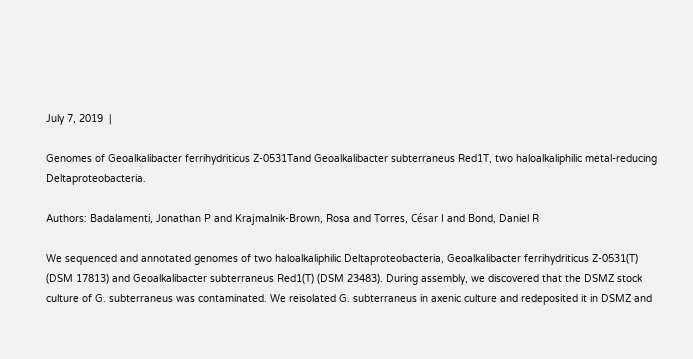July 7, 2019  |

Genomes of Geoalkalibacter ferrihydriticus Z-0531Tand Geoalkalibacter subterraneus Red1T, two haloalkaliphilic metal-reducing Deltaproteobacteria.

Authors: Badalamenti, Jonathan P and Krajmalnik-Brown, Rosa and Torres, César I and Bond, Daniel R

We sequenced and annotated genomes of two haloalkaliphilic Deltaproteobacteria, Geoalkalibacter ferrihydriticus Z-0531(T) (DSM 17813) and Geoalkalibacter subterraneus Red1(T) (DSM 23483). During assembly, we discovered that the DSMZ stock culture of G. subterraneus was contaminated. We reisolated G. subterraneus in axenic culture and redeposited it in DSMZ and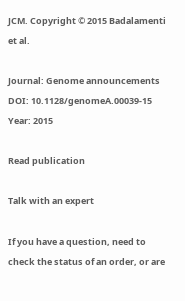JCM. Copyright © 2015 Badalamenti et al.

Journal: Genome announcements
DOI: 10.1128/genomeA.00039-15
Year: 2015

Read publication

Talk with an expert

If you have a question, need to check the status of an order, or are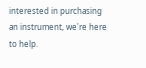interested in purchasing an instrument, we're here to help.